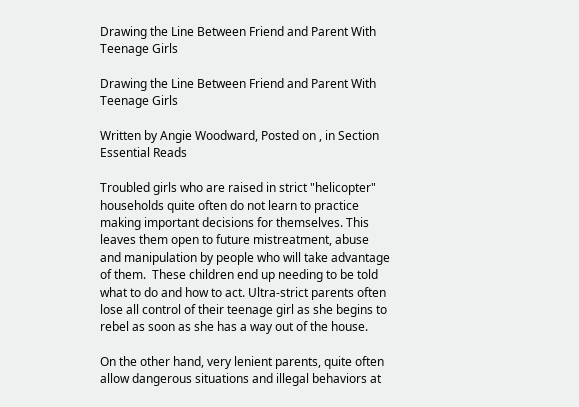Drawing the Line Between Friend and Parent With Teenage Girls

Drawing the Line Between Friend and Parent With Teenage Girls

Written by Angie Woodward, Posted on , in Section Essential Reads

Troubled girls who are raised in strict "helicopter" households quite often do not learn to practice making important decisions for themselves. This leaves them open to future mistreatment, abuse and manipulation by people who will take advantage of them.  These children end up needing to be told what to do and how to act. Ultra-strict parents often lose all control of their teenage girl as she begins to rebel as soon as she has a way out of the house.

On the other hand, very lenient parents, quite often allow dangerous situations and illegal behaviors at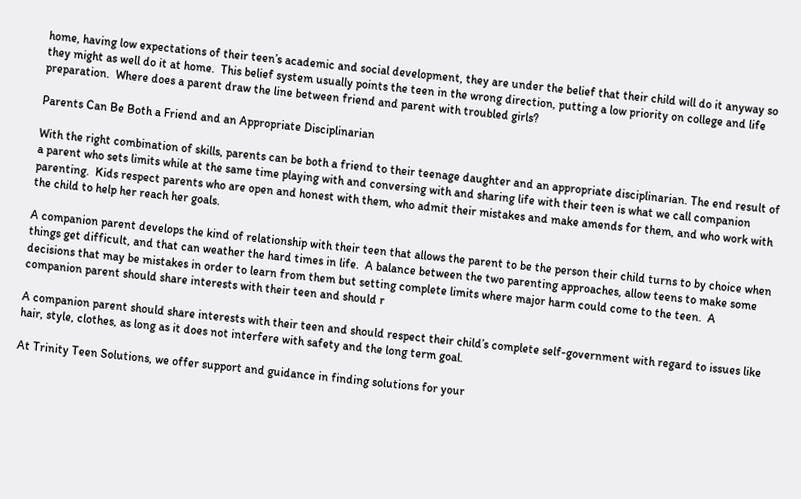home, having low expectations of their teen’s academic and social development, they are under the belief that their child will do it anyway so they might as well do it at home.  This belief system usually points the teen in the wrong direction, putting a low priority on college and life preparation.  Where does a parent draw the line between friend and parent with troubled girls?

Parents Can Be Both a Friend and an Appropriate Disciplinarian

With the right combination of skills, parents can be both a friend to their teenage daughter and an appropriate disciplinarian. The end result of a parent who sets limits while at the same time playing with and conversing with and sharing life with their teen is what we call companion parenting.  Kids respect parents who are open and honest with them, who admit their mistakes and make amends for them, and who work with the child to help her reach her goals.

A companion parent develops the kind of relationship with their teen that allows the parent to be the person their child turns to by choice when things get difficult, and that can weather the hard times in life.  A balance between the two parenting approaches, allow teens to make some decisions that may be mistakes in order to learn from them but setting complete limits where major harm could come to the teen.  A companion parent should share interests with their teen and should r

A companion parent should share interests with their teen and should respect their child’s complete self-government with regard to issues like hair, style, clothes, as long as it does not interfere with safety and the long term goal.

At Trinity Teen Solutions, we offer support and guidance in finding solutions for your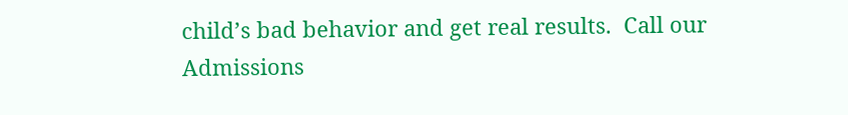child’s bad behavior and get real results.  Call our Admissions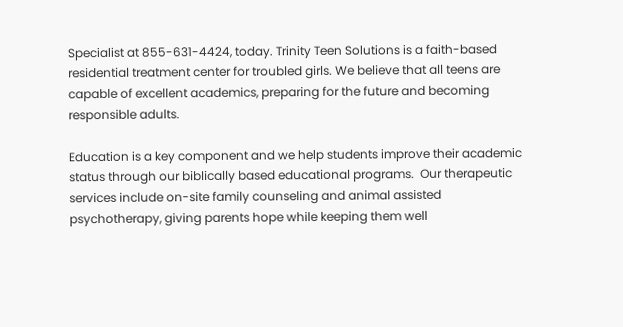Specialist at 855-631-4424, today. Trinity Teen Solutions is a faith-based residential treatment center for troubled girls. We believe that all teens are capable of excellent academics, preparing for the future and becoming responsible adults.

Education is a key component and we help students improve their academic status through our biblically based educational programs.  Our therapeutic services include on-site family counseling and animal assisted psychotherapy, giving parents hope while keeping them well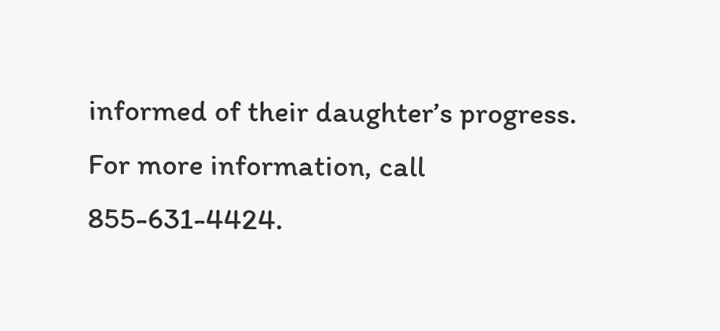informed of their daughter’s progress.  For more information, call 855-631-4424.